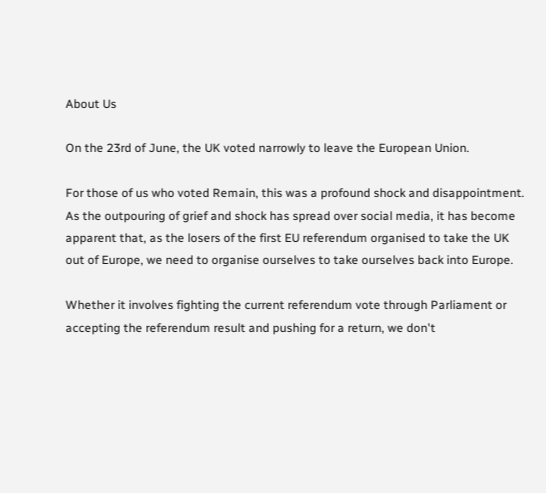About Us

On the 23rd of June, the UK voted narrowly to leave the European Union.

For those of us who voted Remain, this was a profound shock and disappointment.  As the outpouring of grief and shock has spread over social media, it has become apparent that, as the losers of the first EU referendum organised to take the UK out of Europe, we need to organise ourselves to take ourselves back into Europe.

Whether it involves fighting the current referendum vote through Parliament or accepting the referendum result and pushing for a return, we don't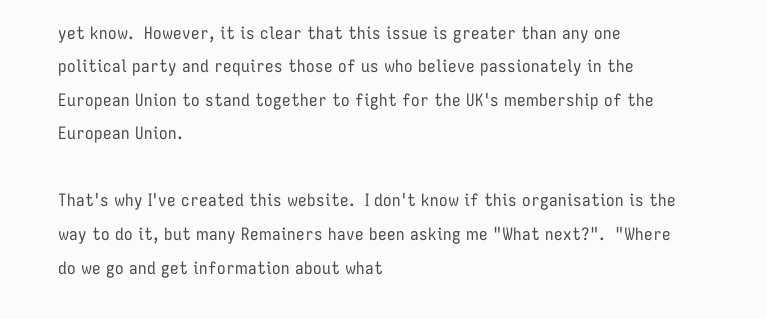yet know.  However, it is clear that this issue is greater than any one political party and requires those of us who believe passionately in the European Union to stand together to fight for the UK's membership of the European Union.

That's why I've created this website.  I don't know if this organisation is the way to do it, but many Remainers have been asking me "What next?".  "Where do we go and get information about what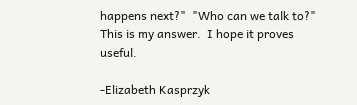happens next?"  "Who can we talk to?"  This is my answer.  I hope it proves useful.

-Elizabeth Kasprzyk